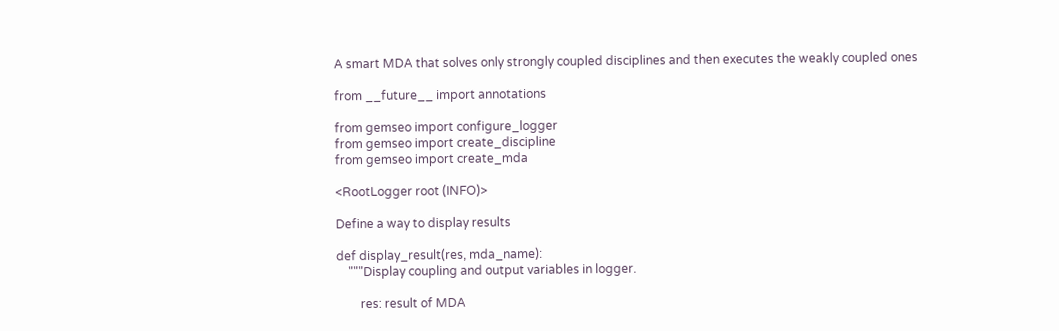A smart MDA that solves only strongly coupled disciplines and then executes the weakly coupled ones

from __future__ import annotations

from gemseo import configure_logger
from gemseo import create_discipline
from gemseo import create_mda

<RootLogger root (INFO)>

Define a way to display results

def display_result(res, mda_name):
    """Display coupling and output variables in logger.

        res: result of MDA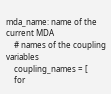mda_name: name of the current MDA
    # names of the coupling variables
    coupling_names = [
    for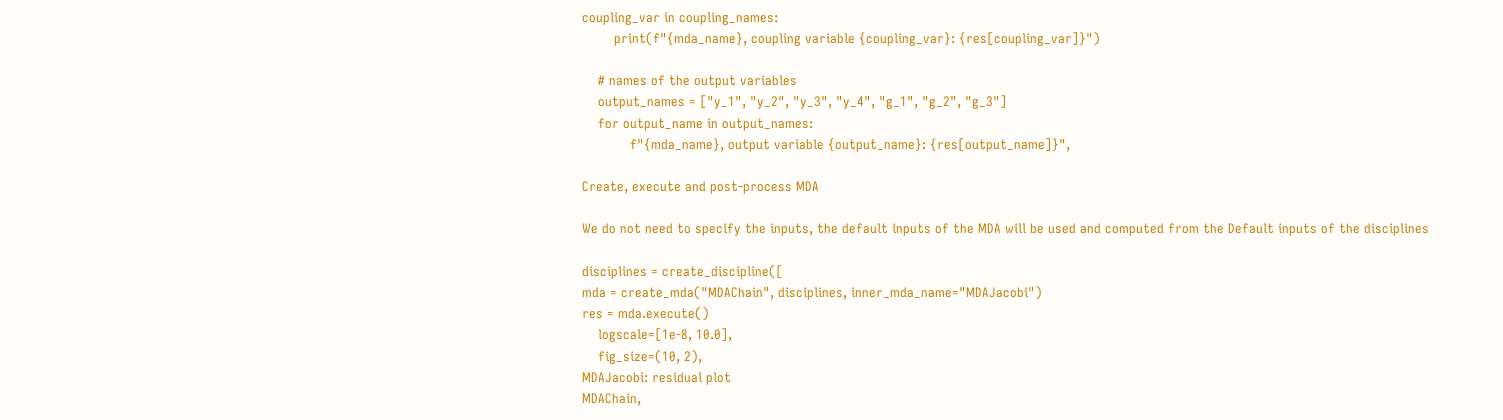coupling_var in coupling_names:
        print(f"{mda_name}, coupling variable {coupling_var}: {res[coupling_var]}")

    # names of the output variables
    output_names = ["y_1", "y_2", "y_3", "y_4", "g_1", "g_2", "g_3"]
    for output_name in output_names:
            f"{mda_name}, output variable {output_name}: {res[output_name]}",

Create, execute and post-process MDA

We do not need to specify the inputs, the default inputs of the MDA will be used and computed from the Default inputs of the disciplines

disciplines = create_discipline([
mda = create_mda("MDAChain", disciplines, inner_mda_name="MDAJacobi")
res = mda.execute()
    logscale=[1e-8, 10.0],
    fig_size=(10, 2),
MDAJacobi: residual plot
MDAChain,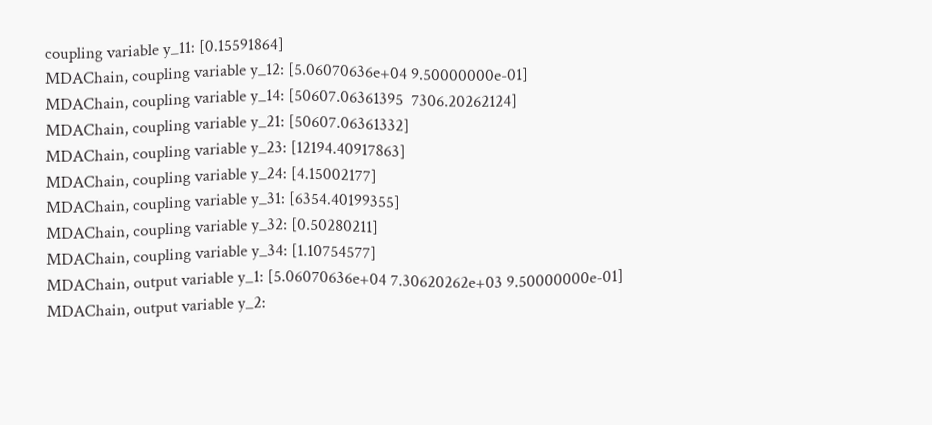coupling variable y_11: [0.15591864]
MDAChain, coupling variable y_12: [5.06070636e+04 9.50000000e-01]
MDAChain, coupling variable y_14: [50607.06361395  7306.20262124]
MDAChain, coupling variable y_21: [50607.06361332]
MDAChain, coupling variable y_23: [12194.40917863]
MDAChain, coupling variable y_24: [4.15002177]
MDAChain, coupling variable y_31: [6354.40199355]
MDAChain, coupling variable y_32: [0.50280211]
MDAChain, coupling variable y_34: [1.10754577]
MDAChain, output variable y_1: [5.06070636e+04 7.30620262e+03 9.50000000e-01]
MDAChain, output variable y_2: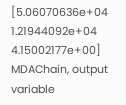[5.06070636e+04 1.21944092e+04 4.15002177e+00]
MDAChain, output variable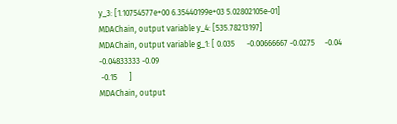y_3: [1.10754577e+00 6.35440199e+03 5.02802105e-01]
MDAChain, output variable y_4: [535.78213197]
MDAChain, output variable g_1: [ 0.035      -0.00666667 -0.0275     -0.04       -0.04833333 -0.09
 -0.15      ]
MDAChain, output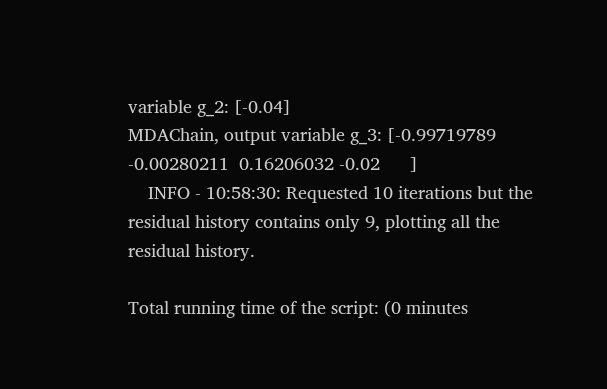variable g_2: [-0.04]
MDAChain, output variable g_3: [-0.99719789 -0.00280211  0.16206032 -0.02      ]
    INFO - 10:58:30: Requested 10 iterations but the residual history contains only 9, plotting all the residual history.

Total running time of the script: (0 minutes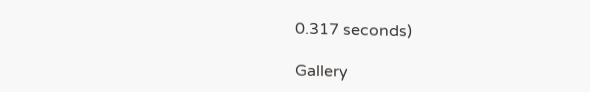0.317 seconds)

Gallery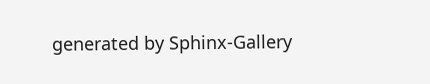generated by Sphinx-Gallery